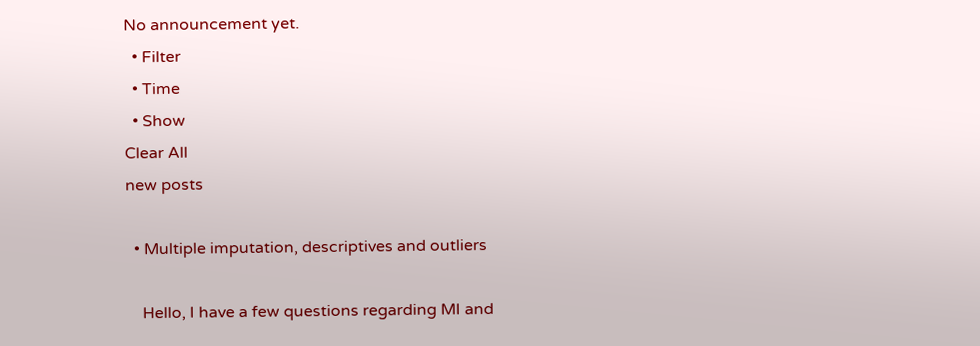No announcement yet.
  • Filter
  • Time
  • Show
Clear All
new posts

  • Multiple imputation, descriptives and outliers

    Hello, I have a few questions regarding MI and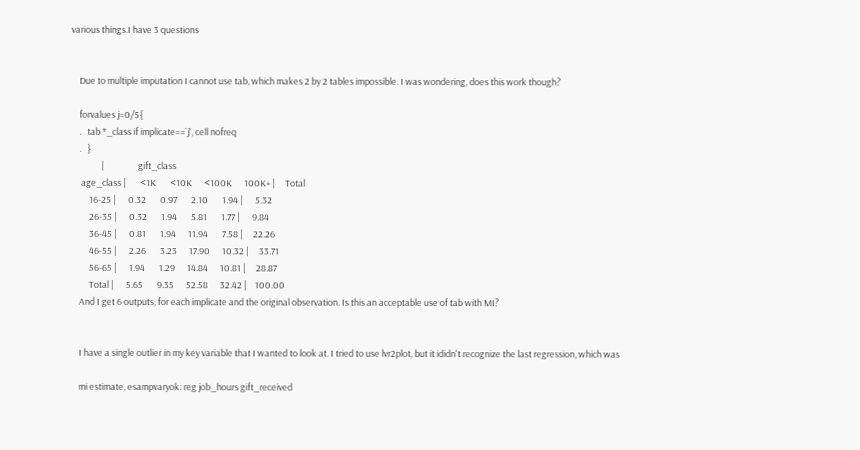various things.I have 3 questions


    Due to multiple imputation I cannot use tab, which makes 2 by 2 tables impossible. I was wondering, does this work though?

    forvalues j=0/5{
    .   tab *_class if implicate==`j', cell nofreq
    .   }
               |                 gift_class
     age_class |       <1K       <10K      <100K      100K+ |     Total
         16-25 |      0.32       0.97       2.10       1.94 |      5.32
         26-35 |      0.32       1.94       5.81       1.77 |      9.84
         36-45 |      0.81       1.94      11.94       7.58 |     22.26
         46-55 |      2.26       3.23      17.90      10.32 |     33.71
         56-65 |      1.94       1.29      14.84      10.81 |     28.87
         Total |      5.65       9.35      52.58      32.42 |    100.00
    And I get 6 outputs, for each implicate and the original observation. Is this an acceptable use of tab with MI?


    I have a single outlier in my key variable that I wanted to look at. I tried to use lvr2plot, but it ididn't recognize the last regression, which was

    mi estimate, esampvaryok: reg job_hours gift_received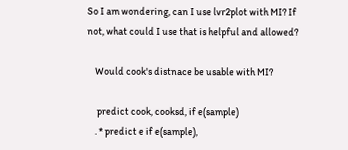So I am wondering, can I use lvr2plot with MI? If not, what could I use that is helpful and allowed?

    Would cook's distnace be usable with MI?

     predict cook, cooksd, if e(sample)
    . * predict e if e(sample),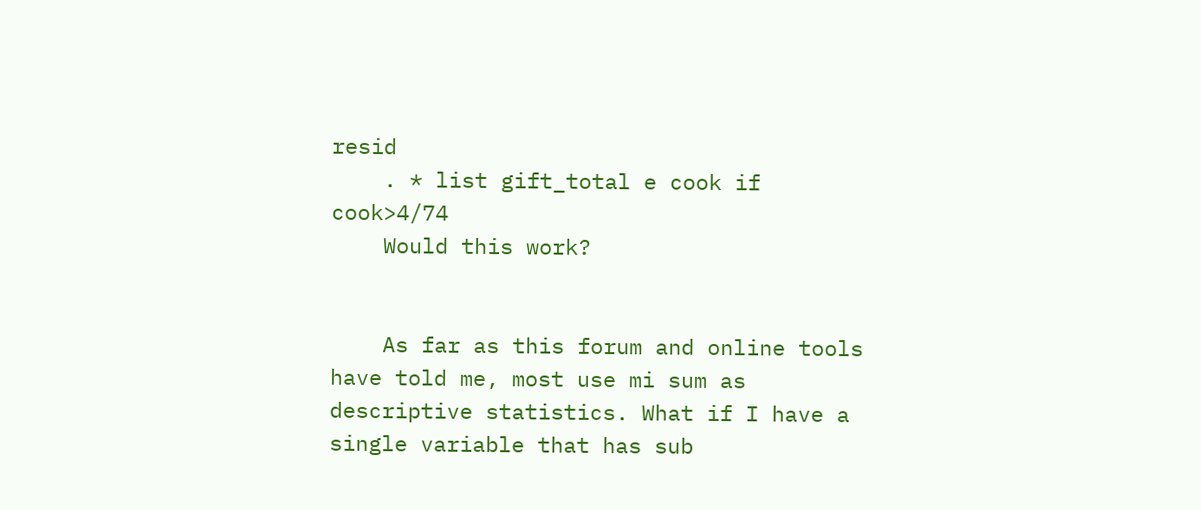resid
    . * list gift_total e cook if cook>4/74
    Would this work?


    As far as this forum and online tools have told me, most use mi sum as descriptive statistics. What if I have a single variable that has sub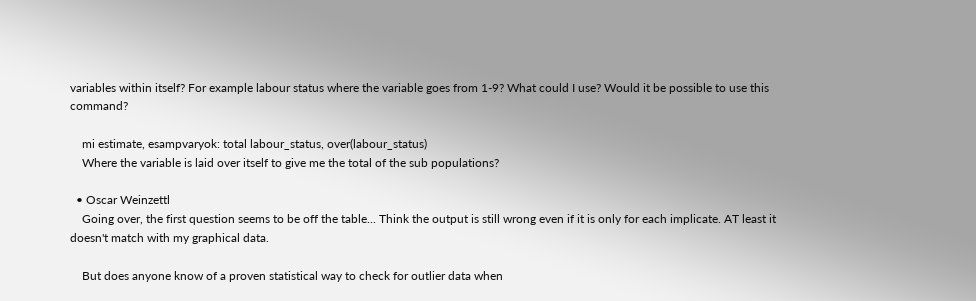variables within itself? For example labour status where the variable goes from 1-9? What could I use? Would it be possible to use this command?

    mi estimate, esampvaryok: total labour_status, over(labour_status)
    Where the variable is laid over itself to give me the total of the sub populations?

  • Oscar Weinzettl
    Going over, the first question seems to be off the table... Think the output is still wrong even if it is only for each implicate. AT least it doesn't match with my graphical data.

    But does anyone know of a proven statistical way to check for outlier data when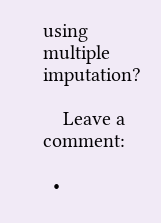using multiple imputation?

    Leave a comment:

  •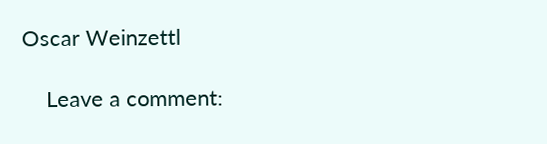Oscar Weinzettl

    Leave a comment: